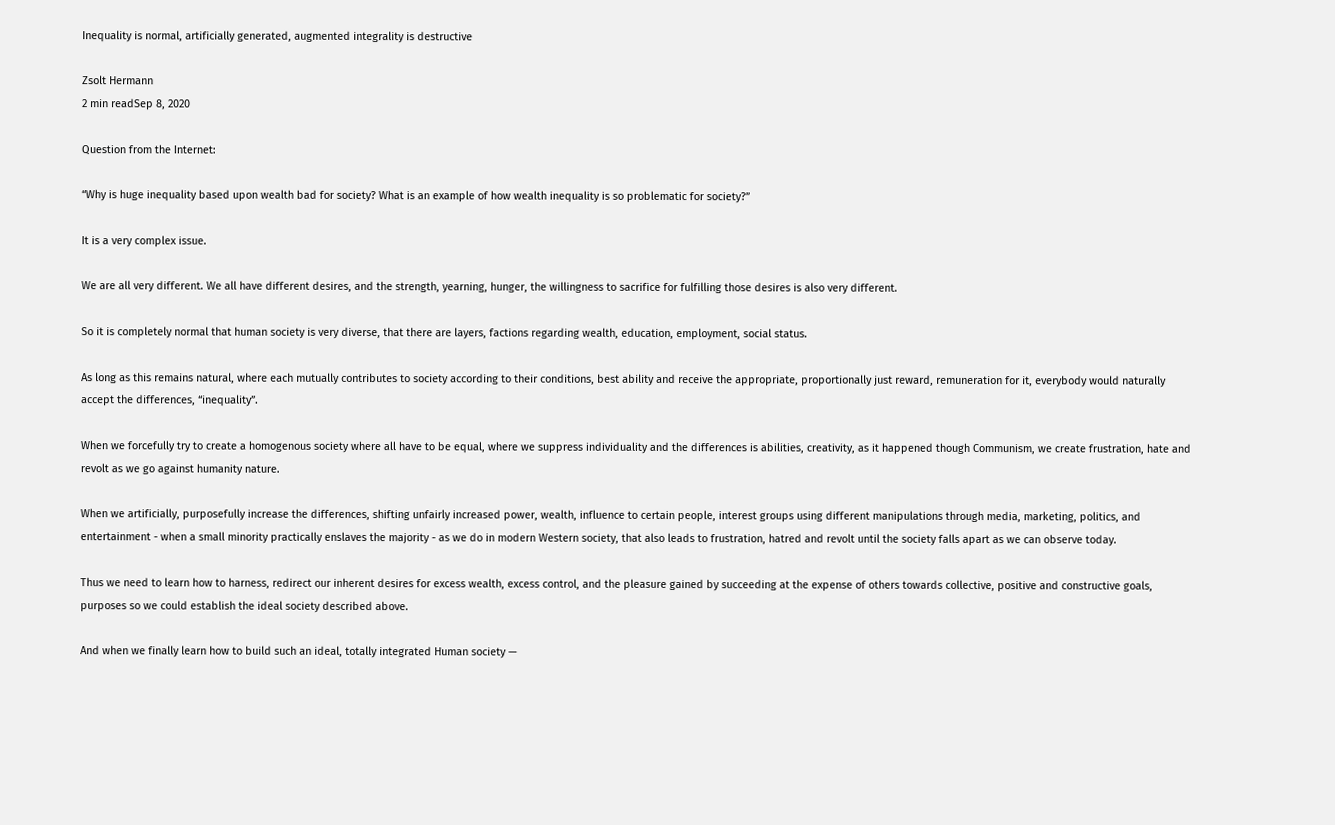Inequality is normal, artificially generated, augmented integrality is destructive

Zsolt Hermann
2 min readSep 8, 2020

Question from the Internet:

“Why is huge inequality based upon wealth bad for society? What is an example of how wealth inequality is so problematic for society?”

It is a very complex issue.

We are all very different. We all have different desires, and the strength, yearning, hunger, the willingness to sacrifice for fulfilling those desires is also very different.

So it is completely normal that human society is very diverse, that there are layers, factions regarding wealth, education, employment, social status.

As long as this remains natural, where each mutually contributes to society according to their conditions, best ability and receive the appropriate, proportionally just reward, remuneration for it, everybody would naturally accept the differences, “inequality”.

When we forcefully try to create a homogenous society where all have to be equal, where we suppress individuality and the differences is abilities, creativity, as it happened though Communism, we create frustration, hate and revolt as we go against humanity nature.

When we artificially, purposefully increase the differences, shifting unfairly increased power, wealth, influence to certain people, interest groups using different manipulations through media, marketing, politics, and entertainment - when a small minority practically enslaves the majority - as we do in modern Western society, that also leads to frustration, hatred and revolt until the society falls apart as we can observe today.

Thus we need to learn how to harness, redirect our inherent desires for excess wealth, excess control, and the pleasure gained by succeeding at the expense of others towards collective, positive and constructive goals, purposes so we could establish the ideal society described above.

And when we finally learn how to build such an ideal, totally integrated Human society —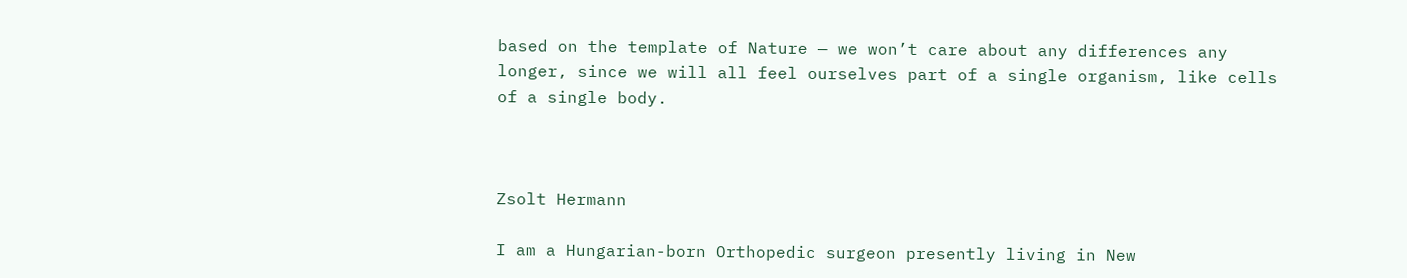based on the template of Nature — we won’t care about any differences any longer, since we will all feel ourselves part of a single organism, like cells of a single body.



Zsolt Hermann

I am a Hungarian-born Orthopedic surgeon presently living in New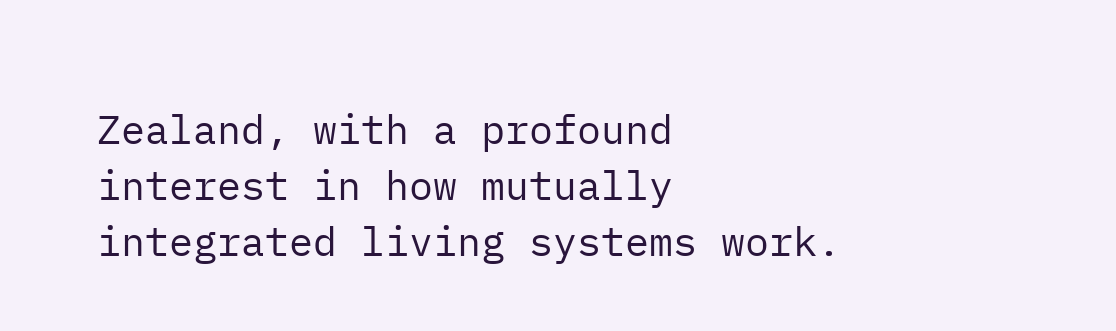Zealand, with a profound interest in how mutually integrated living systems work.